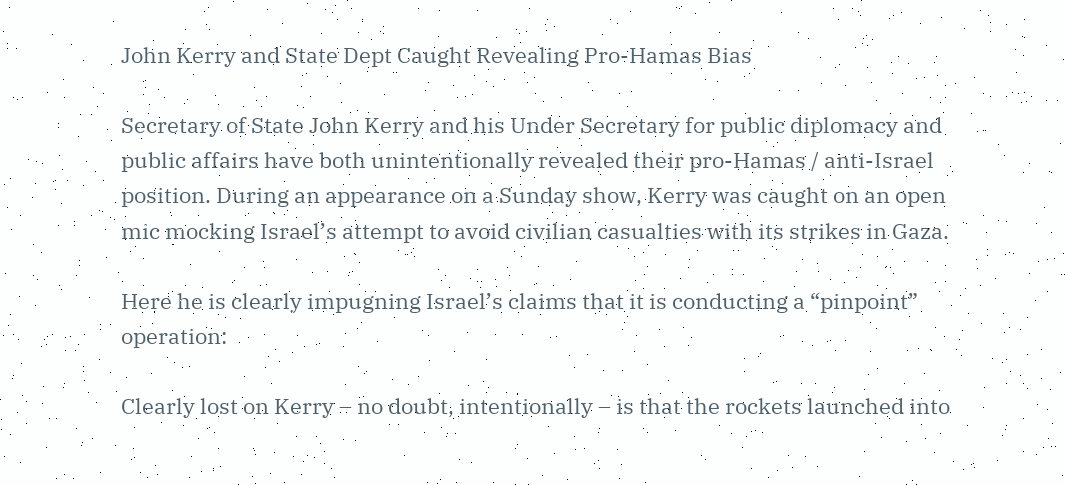John Kerry and State Dept Caught Revealing Pro-Hamas Bias

Secretary of State John Kerry and his Under Secretary for public diplomacy and public affairs have both unintentionally revealed their pro-Hamas / anti-Israel position. During an appearance on a Sunday show, Kerry was caught on an open mic mocking Israel’s attempt to avoid civilian casualties with its strikes in Gaza.

Here he is clearly impugning Israel’s claims that it is conducting a “pinpoint” operation:

Clearly lost on Kerry – no doubt, intentionally – is that the rockets launched into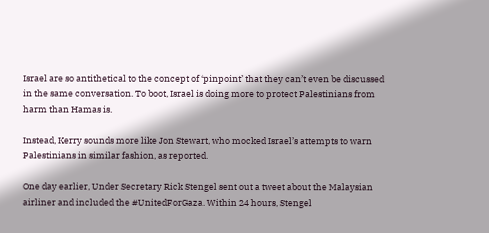Israel are so antithetical to the concept of ‘pinpoint’ that they can’t even be discussed in the same conversation. To boot, Israel is doing more to protect Palestinians from harm than Hamas is.

Instead, Kerry sounds more like Jon Stewart, who mocked Israel’s attempts to warn Palestinians in similar fashion, as reported.

One day earlier, Under Secretary Rick Stengel sent out a tweet about the Malaysian airliner and included the #UnitedForGaza. Within 24 hours, Stengel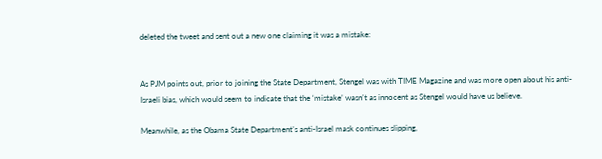deleted the tweet and sent out a new one claiming it was a mistake:


As PJM points out, prior to joining the State Department, Stengel was with TIME Magazine and was more open about his anti-Israeli bias, which would seem to indicate that the ‘mistake’ wasn’t as innocent as Stengel would have us believe.

Meanwhile, as the Obama State Department’s anti-Israel mask continues slipping,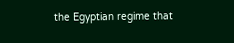the Egyptian regime that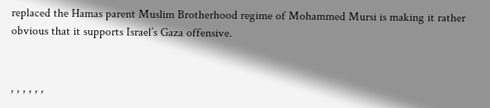replaced the Hamas parent Muslim Brotherhood regime of Mohammed Mursi is making it rather obvious that it supports Israel’s Gaza offensive.


, , , , , ,